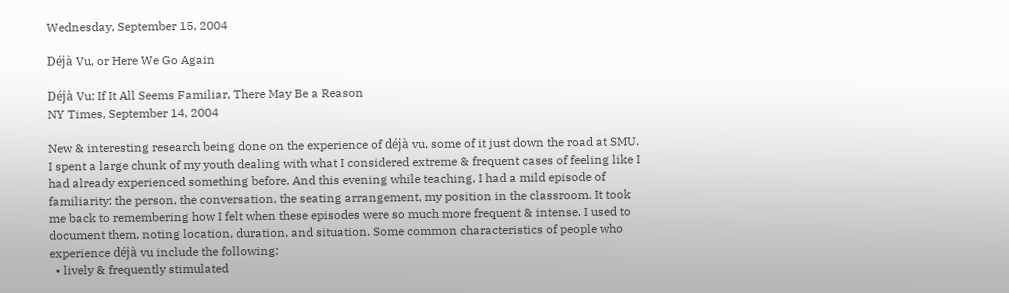Wednesday, September 15, 2004

Déjà Vu, or Here We Go Again

Déjà Vu: If It All Seems Familiar, There May Be a Reason
NY Times, September 14, 2004

New & interesting research being done on the experience of déjà vu, some of it just down the road at SMU. I spent a large chunk of my youth dealing with what I considered extreme & frequent cases of feeling like I had already experienced something before. And this evening while teaching, I had a mild episode of familiarity: the person, the conversation, the seating arrangement, my position in the classroom. It took me back to remembering how I felt when these episodes were so much more frequent & intense. I used to document them, noting location, duration, and situation. Some common characteristics of people who experience déjà vu include the following:
  • lively & frequently stimulated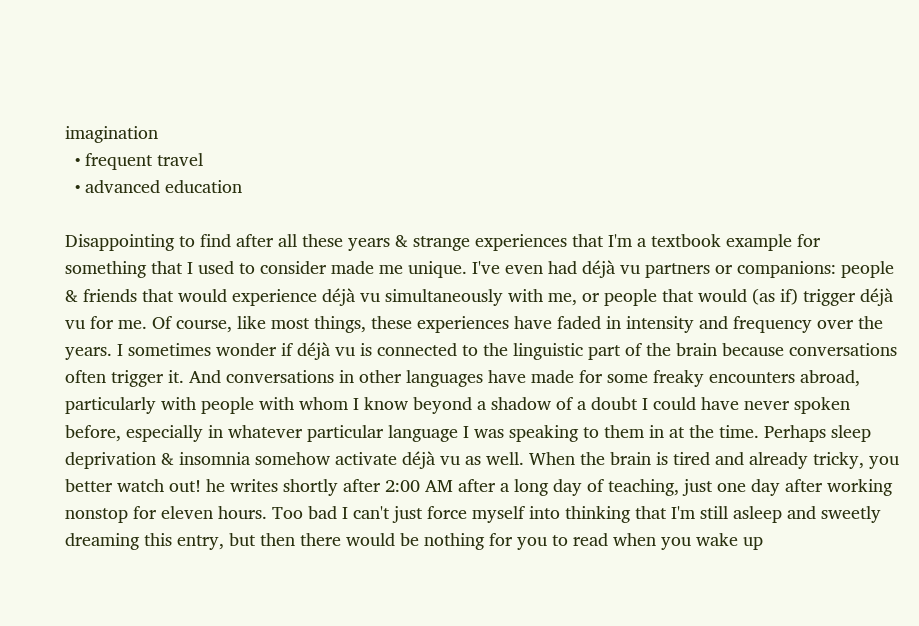imagination
  • frequent travel
  • advanced education

Disappointing to find after all these years & strange experiences that I'm a textbook example for something that I used to consider made me unique. I've even had déjà vu partners or companions: people & friends that would experience déjà vu simultaneously with me, or people that would (as if) trigger déjà vu for me. Of course, like most things, these experiences have faded in intensity and frequency over the years. I sometimes wonder if déjà vu is connected to the linguistic part of the brain because conversations often trigger it. And conversations in other languages have made for some freaky encounters abroad, particularly with people with whom I know beyond a shadow of a doubt I could have never spoken before, especially in whatever particular language I was speaking to them in at the time. Perhaps sleep deprivation & insomnia somehow activate déjà vu as well. When the brain is tired and already tricky, you better watch out! he writes shortly after 2:00 AM after a long day of teaching, just one day after working nonstop for eleven hours. Too bad I can't just force myself into thinking that I'm still asleep and sweetly dreaming this entry, but then there would be nothing for you to read when you wake up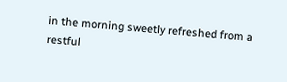in the morning sweetly refreshed from a restful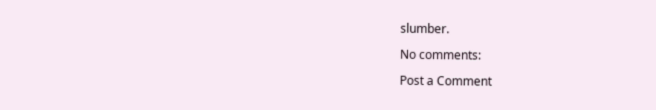slumber.

No comments:

Post a Comment